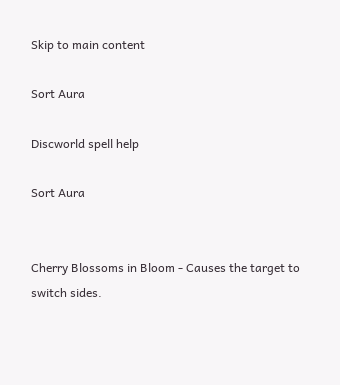Skip to main content

Sort Aura

Discworld spell help

Sort Aura


Cherry Blossoms in Bloom - Causes the target to switch sides.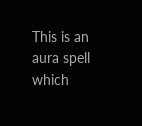This is an aura spell which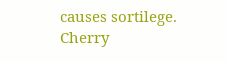causes sortilege. Cherry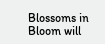Blossoms in Bloom will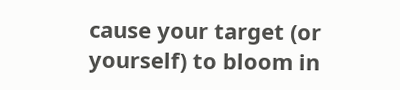cause your target (or yourself) to bloom in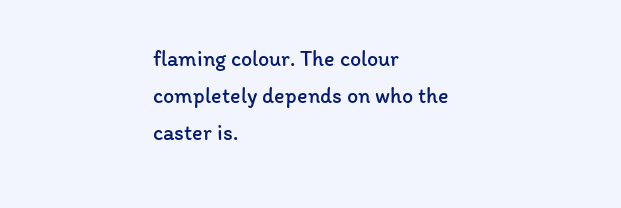flaming colour. The colour completely depends on who the caster is.